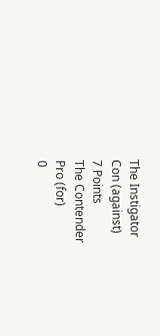The Instigator
Con (against)
7 Points
The Contender
Pro (for)
0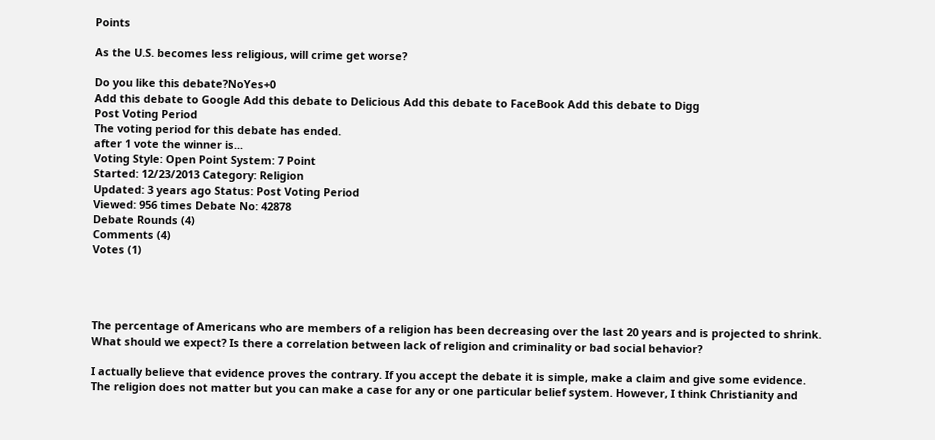Points

As the U.S. becomes less religious, will crime get worse?

Do you like this debate?NoYes+0
Add this debate to Google Add this debate to Delicious Add this debate to FaceBook Add this debate to Digg
Post Voting Period
The voting period for this debate has ended.
after 1 vote the winner is...
Voting Style: Open Point System: 7 Point
Started: 12/23/2013 Category: Religion
Updated: 3 years ago Status: Post Voting Period
Viewed: 956 times Debate No: 42878
Debate Rounds (4)
Comments (4)
Votes (1)




The percentage of Americans who are members of a religion has been decreasing over the last 20 years and is projected to shrink. What should we expect? Is there a correlation between lack of religion and criminality or bad social behavior?

I actually believe that evidence proves the contrary. If you accept the debate it is simple, make a claim and give some evidence. The religion does not matter but you can make a case for any or one particular belief system. However, I think Christianity and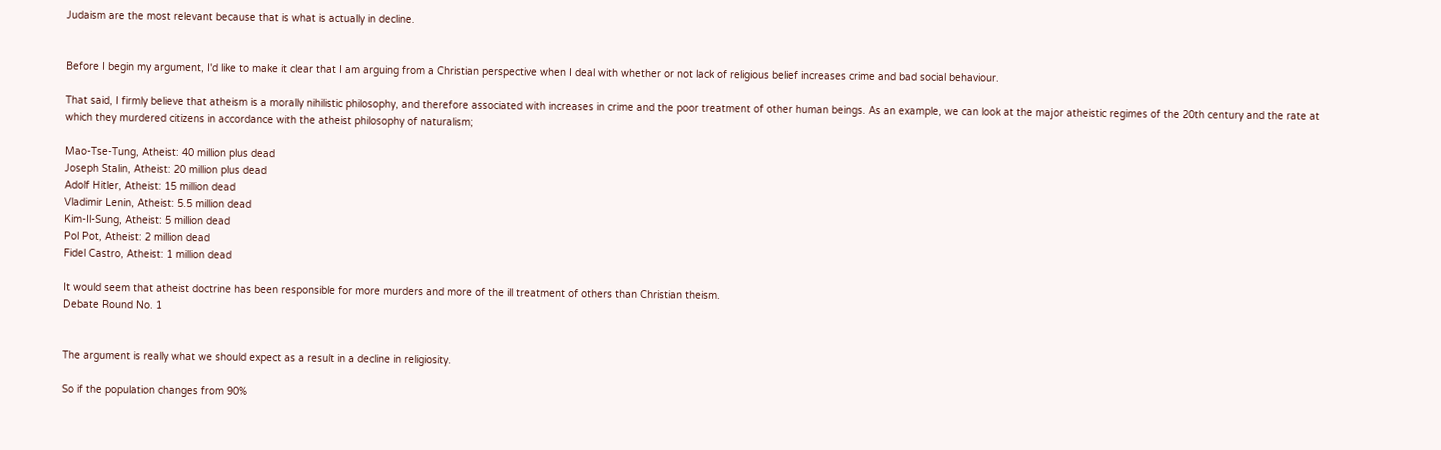Judaism are the most relevant because that is what is actually in decline.


Before I begin my argument, I'd like to make it clear that I am arguing from a Christian perspective when I deal with whether or not lack of religious belief increases crime and bad social behaviour.

That said, I firmly believe that atheism is a morally nihilistic philosophy, and therefore associated with increases in crime and the poor treatment of other human beings. As an example, we can look at the major atheistic regimes of the 20th century and the rate at which they murdered citizens in accordance with the atheist philosophy of naturalism;

Mao-Tse-Tung, Atheist: 40 million plus dead
Joseph Stalin, Atheist: 20 million plus dead
Adolf Hitler, Atheist: 15 million dead
Vladimir Lenin, Atheist: 5.5 million dead
Kim-Il-Sung, Atheist: 5 million dead
Pol Pot, Atheist: 2 million dead
Fidel Castro, Atheist: 1 million dead

It would seem that atheist doctrine has been responsible for more murders and more of the ill treatment of others than Christian theism.
Debate Round No. 1


The argument is really what we should expect as a result in a decline in religiosity.

So if the population changes from 90%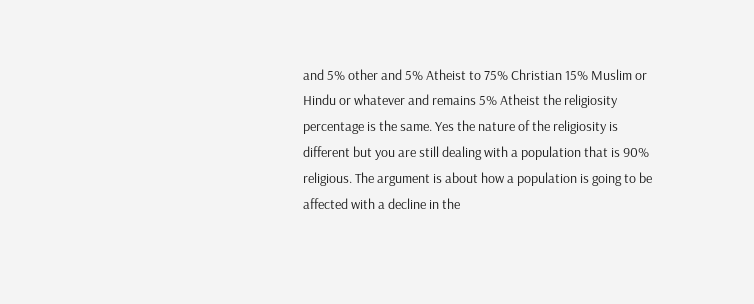and 5% other and 5% Atheist to 75% Christian 15% Muslim or Hindu or whatever and remains 5% Atheist the religiosity percentage is the same. Yes the nature of the religiosity is different but you are still dealing with a population that is 90% religious. The argument is about how a population is going to be affected with a decline in the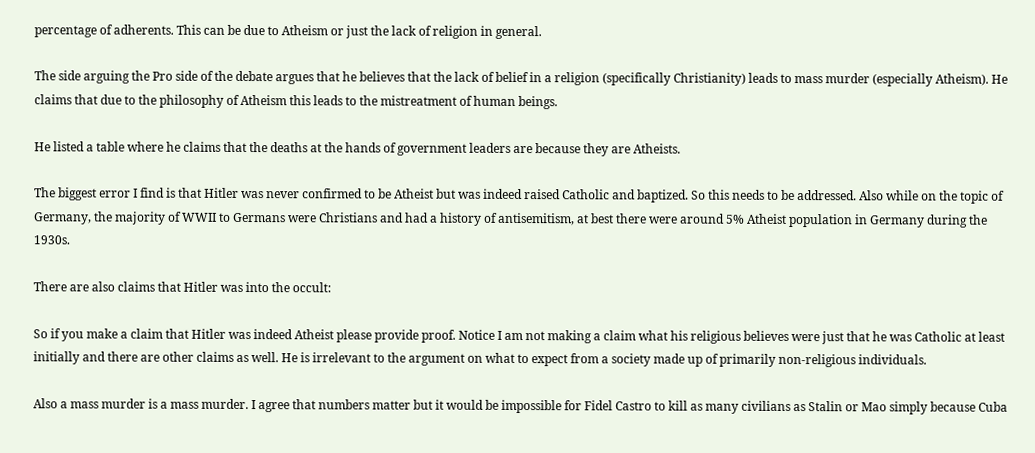percentage of adherents. This can be due to Atheism or just the lack of religion in general.

The side arguing the Pro side of the debate argues that he believes that the lack of belief in a religion (specifically Christianity) leads to mass murder (especially Atheism). He claims that due to the philosophy of Atheism this leads to the mistreatment of human beings.

He listed a table where he claims that the deaths at the hands of government leaders are because they are Atheists.

The biggest error I find is that Hitler was never confirmed to be Atheist but was indeed raised Catholic and baptized. So this needs to be addressed. Also while on the topic of Germany, the majority of WWII to Germans were Christians and had a history of antisemitism, at best there were around 5% Atheist population in Germany during the 1930s.

There are also claims that Hitler was into the occult:

So if you make a claim that Hitler was indeed Atheist please provide proof. Notice I am not making a claim what his religious believes were just that he was Catholic at least initially and there are other claims as well. He is irrelevant to the argument on what to expect from a society made up of primarily non-religious individuals.

Also a mass murder is a mass murder. I agree that numbers matter but it would be impossible for Fidel Castro to kill as many civilians as Stalin or Mao simply because Cuba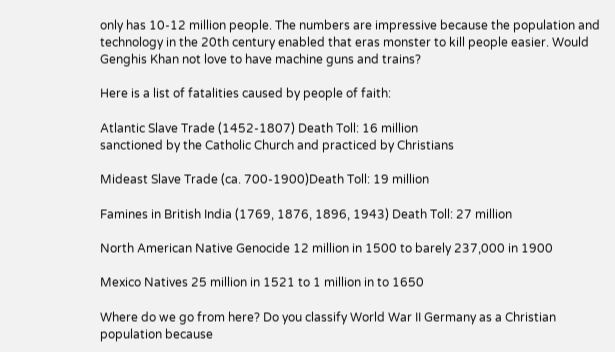only has 10-12 million people. The numbers are impressive because the population and technology in the 20th century enabled that eras monster to kill people easier. Would Genghis Khan not love to have machine guns and trains?

Here is a list of fatalities caused by people of faith:

Atlantic Slave Trade (1452-1807) Death Toll: 16 million
sanctioned by the Catholic Church and practiced by Christians

Mideast Slave Trade (ca. 700-1900)Death Toll: 19 million

Famines in British India (1769, 1876, 1896, 1943) Death Toll: 27 million

North American Native Genocide 12 million in 1500 to barely 237,000 in 1900

Mexico Natives 25 million in 1521 to 1 million in to 1650

Where do we go from here? Do you classify World War II Germany as a Christian population because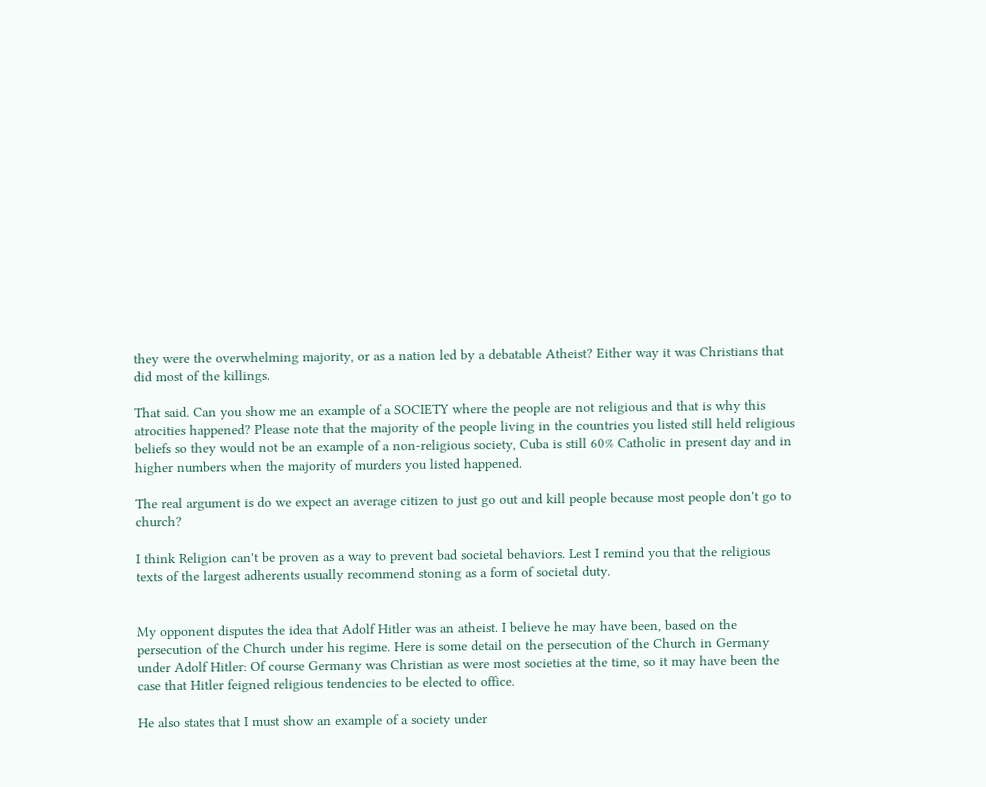they were the overwhelming majority, or as a nation led by a debatable Atheist? Either way it was Christians that did most of the killings.

That said. Can you show me an example of a SOCIETY where the people are not religious and that is why this atrocities happened? Please note that the majority of the people living in the countries you listed still held religious beliefs so they would not be an example of a non-religious society, Cuba is still 60% Catholic in present day and in higher numbers when the majority of murders you listed happened.

The real argument is do we expect an average citizen to just go out and kill people because most people don't go to church?

I think Religion can't be proven as a way to prevent bad societal behaviors. Lest I remind you that the religious texts of the largest adherents usually recommend stoning as a form of societal duty.


My opponent disputes the idea that Adolf Hitler was an atheist. I believe he may have been, based on the persecution of the Church under his regime. Here is some detail on the persecution of the Church in Germany under Adolf Hitler: Of course Germany was Christian as were most societies at the time, so it may have been the case that Hitler feigned religious tendencies to be elected to office.

He also states that I must show an example of a society under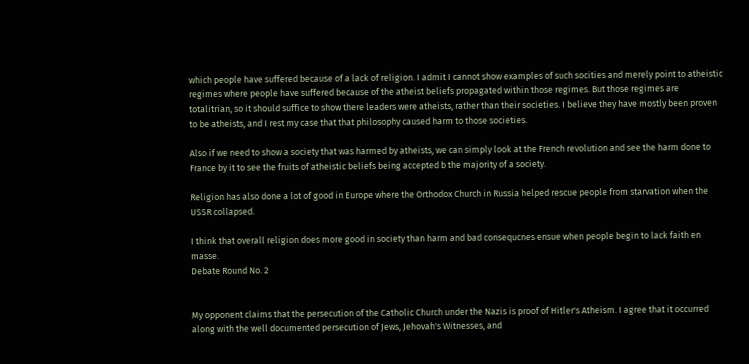which people have suffered because of a lack of religion. I admit I cannot show examples of such socities and merely point to atheistic regimes where people have suffered because of the atheist beliefs propagated within those regimes. But those regimes are totalitrian, so it should suffice to show there leaders were atheists, rather than their societies. I believe they have mostly been proven to be atheists, and I rest my case that that philosophy caused harm to those societies.

Also if we need to show a society that was harmed by atheists, we can simply look at the French revolution and see the harm done to France by it to see the fruits of atheistic beliefs being accepted b the majority of a society.

Religion has also done a lot of good in Europe where the Orthodox Church in Russia helped rescue people from starvation when the USSR collapsed.

I think that overall religion does more good in society than harm and bad consequcnes ensue when people begin to lack faith en masse.
Debate Round No. 2


My opponent claims that the persecution of the Catholic Church under the Nazis is proof of Hitler's Atheism. I agree that it occurred along with the well documented persecution of Jews, Jehovah's Witnesses, and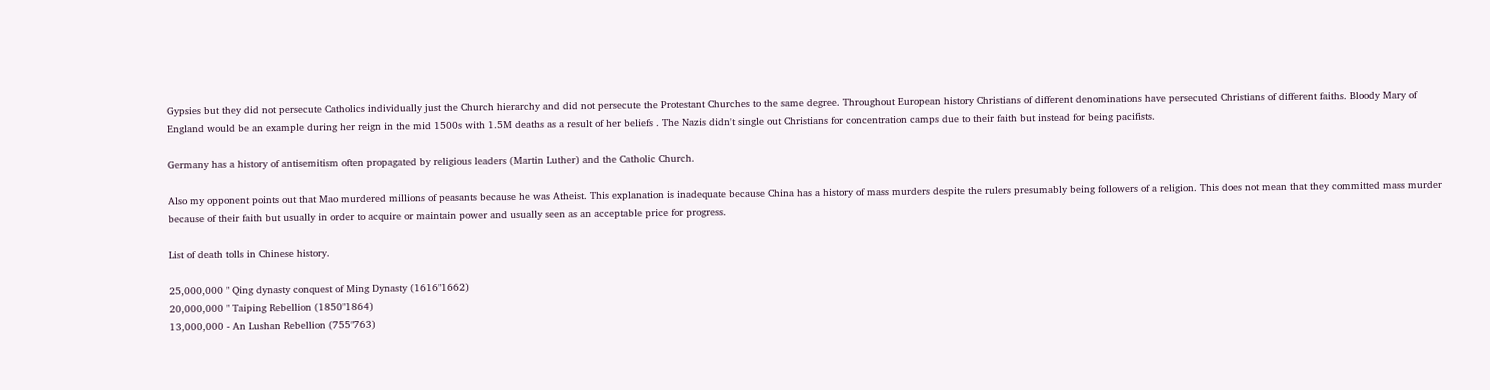Gypsies but they did not persecute Catholics individually just the Church hierarchy and did not persecute the Protestant Churches to the same degree. Throughout European history Christians of different denominations have persecuted Christians of different faiths. Bloody Mary of England would be an example during her reign in the mid 1500s with 1.5M deaths as a result of her beliefs . The Nazis didn't single out Christians for concentration camps due to their faith but instead for being pacifists.

Germany has a history of antisemitism often propagated by religious leaders (Martin Luther) and the Catholic Church.

Also my opponent points out that Mao murdered millions of peasants because he was Atheist. This explanation is inadequate because China has a history of mass murders despite the rulers presumably being followers of a religion. This does not mean that they committed mass murder because of their faith but usually in order to acquire or maintain power and usually seen as an acceptable price for progress.

List of death tolls in Chinese history.

25,000,000 " Qing dynasty conquest of Ming Dynasty (1616"1662)
20,000,000 " Taiping Rebellion (1850"1864)
13,000,000 - An Lushan Rebellion (755"763)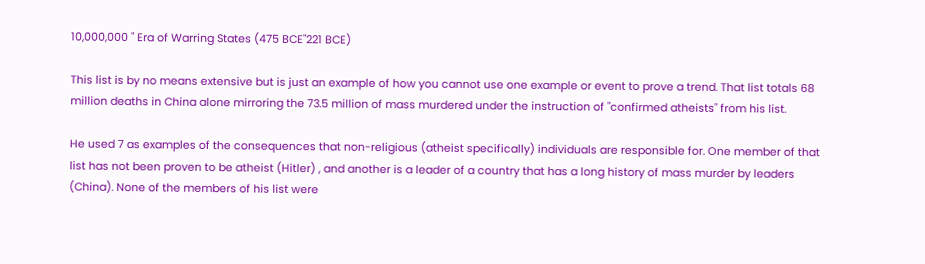10,000,000 " Era of Warring States (475 BCE"221 BCE)

This list is by no means extensive but is just an example of how you cannot use one example or event to prove a trend. That list totals 68 million deaths in China alone mirroring the 73.5 million of mass murdered under the instruction of "confirmed atheists" from his list.

He used 7 as examples of the consequences that non-religious (atheist specifically) individuals are responsible for. One member of that list has not been proven to be atheist (Hitler) , and another is a leader of a country that has a long history of mass murder by leaders (China). None of the members of his list were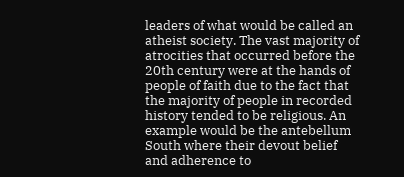leaders of what would be called an atheist society. The vast majority of atrocities that occurred before the 20th century were at the hands of people of faith due to the fact that the majority of people in recorded history tended to be religious. An example would be the antebellum South where their devout belief and adherence to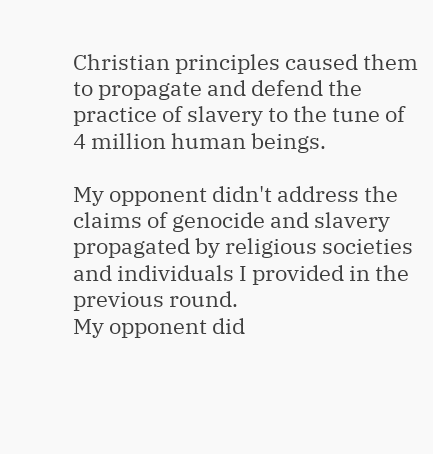Christian principles caused them to propagate and defend the practice of slavery to the tune of 4 million human beings.

My opponent didn't address the claims of genocide and slavery propagated by religious societies and individuals I provided in the previous round.
My opponent did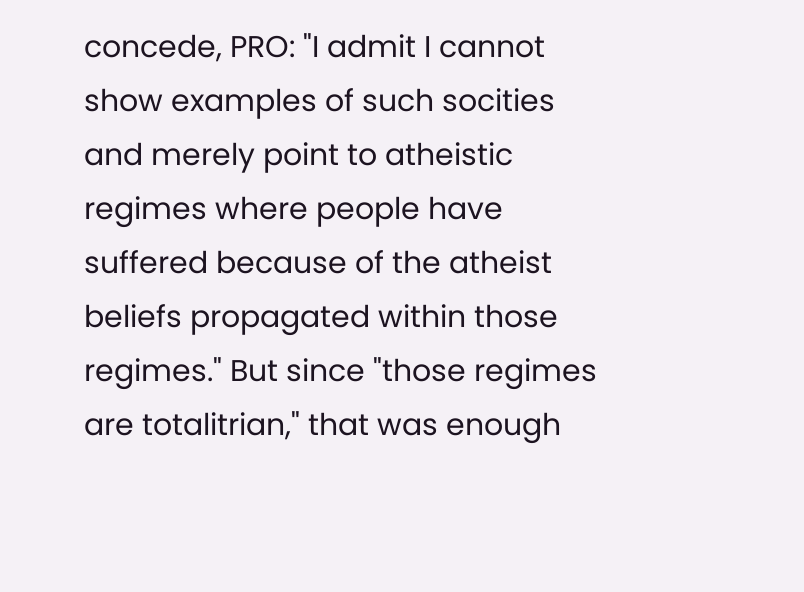concede, PRO: "I admit I cannot show examples of such socities and merely point to atheistic regimes where people have suffered because of the atheist beliefs propagated within those regimes." But since "those regimes are totalitrian," that was enough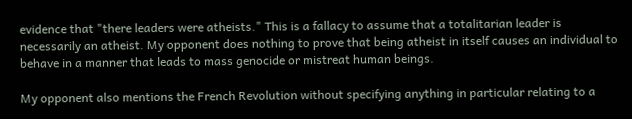evidence that "there leaders were atheists." This is a fallacy to assume that a totalitarian leader is necessarily an atheist. My opponent does nothing to prove that being atheist in itself causes an individual to behave in a manner that leads to mass genocide or mistreat human beings.

My opponent also mentions the French Revolution without specifying anything in particular relating to a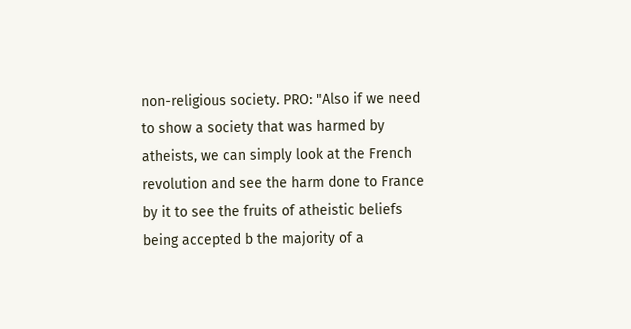non-religious society. PRO: "Also if we need to show a society that was harmed by atheists, we can simply look at the French revolution and see the harm done to France by it to see the fruits of atheistic beliefs being accepted b the majority of a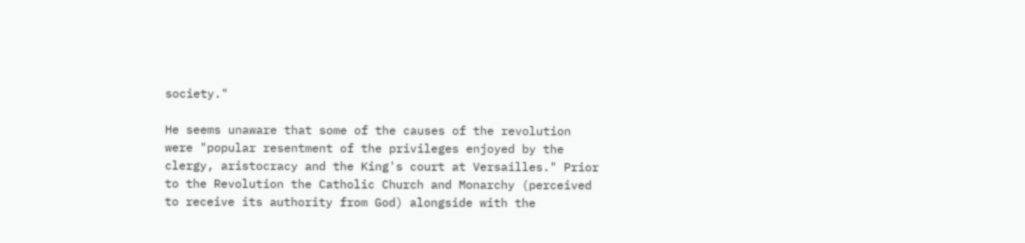society."

He seems unaware that some of the causes of the revolution were "popular resentment of the privileges enjoyed by the clergy, aristocracy and the King's court at Versailles." Prior to the Revolution the Catholic Church and Monarchy (perceived to receive its authority from God) alongside with the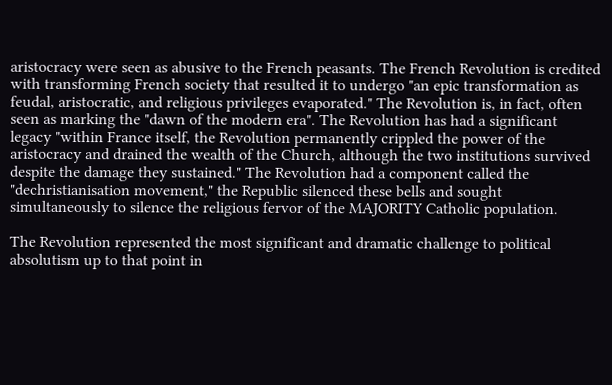aristocracy were seen as abusive to the French peasants. The French Revolution is credited with transforming French society that resulted it to undergo "an epic transformation as feudal, aristocratic, and religious privileges evaporated." The Revolution is, in fact, often seen as marking the "dawn of the modern era". The Revolution has had a significant legacy "within France itself, the Revolution permanently crippled the power of the aristocracy and drained the wealth of the Church, although the two institutions survived despite the damage they sustained." The Revolution had a component called the "dechristianisation movement," the Republic silenced these bells and sought simultaneously to silence the religious fervor of the MAJORITY Catholic population.

The Revolution represented the most significant and dramatic challenge to political absolutism up to that point in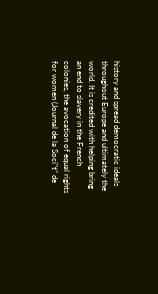history and spread democratic ideals throughout Europe and ultimately the world. It is credited with helping bring an end to slavery in the French colonies, the avocation of equal rights for women (Journal de la Soci"t" de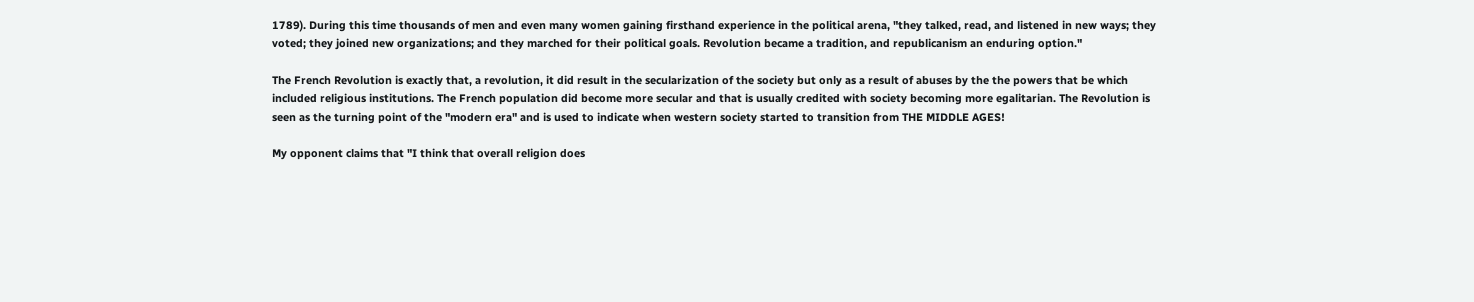1789). During this time thousands of men and even many women gaining firsthand experience in the political arena, "they talked, read, and listened in new ways; they voted; they joined new organizations; and they marched for their political goals. Revolution became a tradition, and republicanism an enduring option."

The French Revolution is exactly that, a revolution, it did result in the secularization of the society but only as a result of abuses by the the powers that be which included religious institutions. The French population did become more secular and that is usually credited with society becoming more egalitarian. The Revolution is seen as the turning point of the "modern era" and is used to indicate when western society started to transition from THE MIDDLE AGES!

My opponent claims that "I think that overall religion does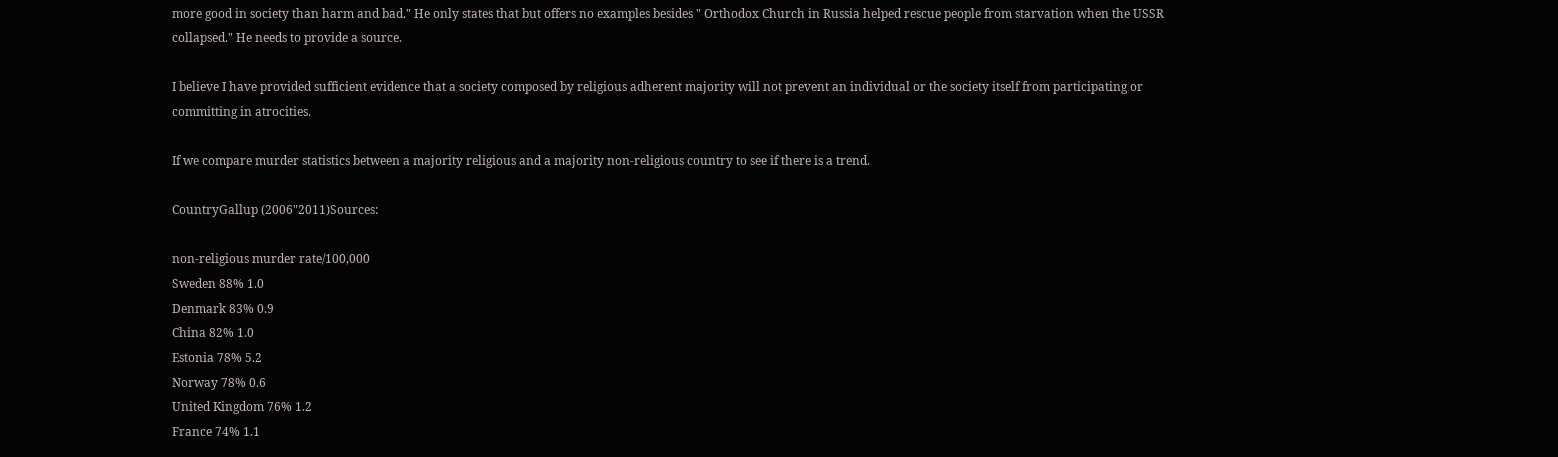more good in society than harm and bad." He only states that but offers no examples besides " Orthodox Church in Russia helped rescue people from starvation when the USSR collapsed." He needs to provide a source.

I believe I have provided sufficient evidence that a society composed by religious adherent majority will not prevent an individual or the society itself from participating or committing in atrocities.

If we compare murder statistics between a majority religious and a majority non-religious country to see if there is a trend.

CountryGallup (2006"2011)Sources:

non-religious murder rate/100,000
Sweden 88% 1.0
Denmark 83% 0.9
China 82% 1.0
Estonia 78% 5.2
Norway 78% 0.6
United Kingdom 76% 1.2
France 74% 1.1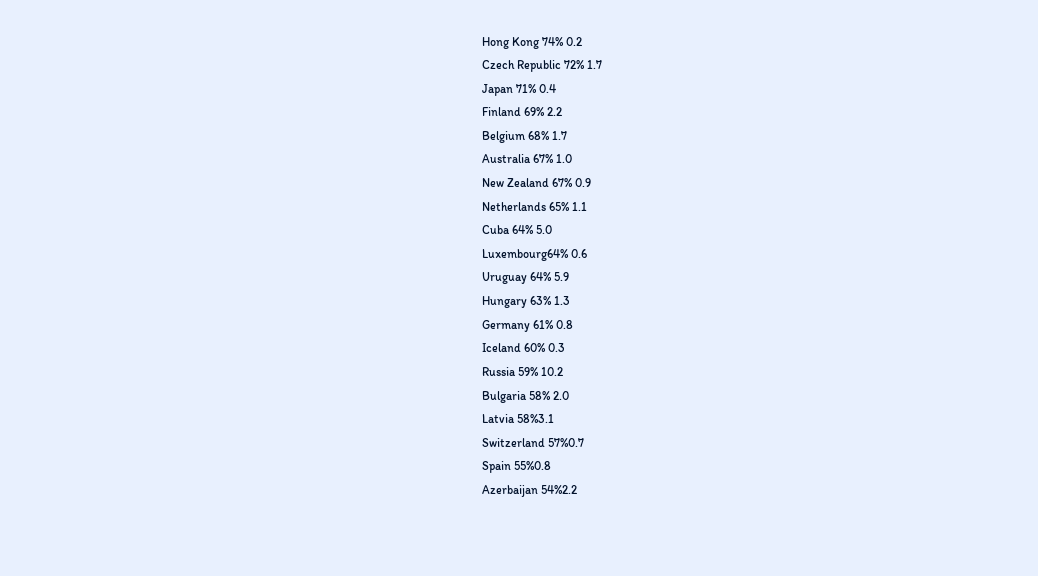Hong Kong 74% 0.2
Czech Republic 72% 1.7
Japan 71% 0.4
Finland 69% 2.2
Belgium 68% 1.7
Australia 67% 1.0
New Zealand 67% 0.9
Netherlands 65% 1.1
Cuba 64% 5.0
Luxembourg64% 0.6
Uruguay 64% 5.9
Hungary 63% 1.3
Germany 61% 0.8
Iceland 60% 0.3
Russia 59% 10.2
Bulgaria 58% 2.0
Latvia 58%3.1
Switzerland 57%0.7
Spain 55%0.8
Azerbaijan 54%2.2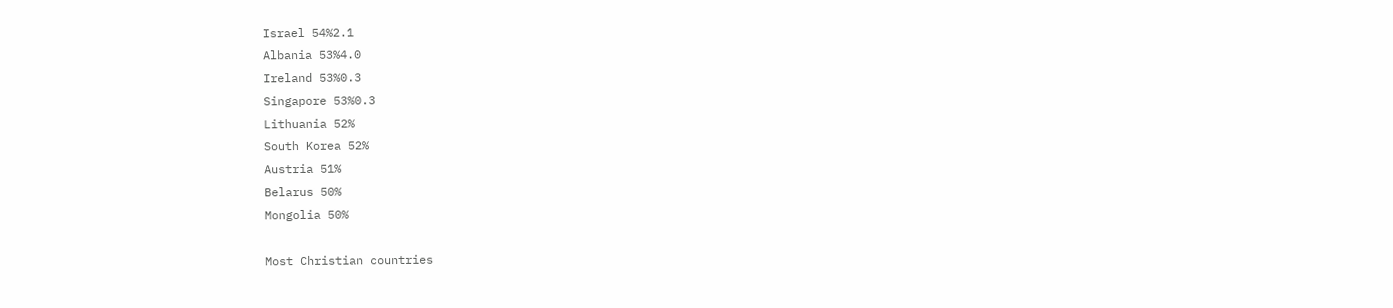Israel 54%2.1
Albania 53%4.0
Ireland 53%0.3
Singapore 53%0.3
Lithuania 52%
South Korea 52%
Austria 51%
Belarus 50%
Mongolia 50%

Most Christian countries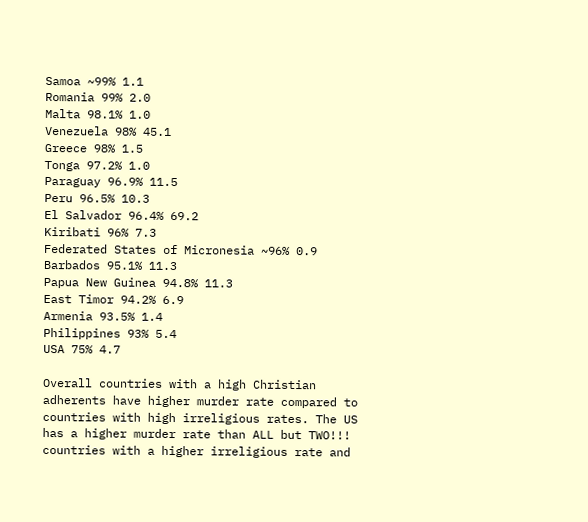Samoa ~99% 1.1
Romania 99% 2.0
Malta 98.1% 1.0
Venezuela 98% 45.1
Greece 98% 1.5
Tonga 97.2% 1.0
Paraguay 96.9% 11.5
Peru 96.5% 10.3
El Salvador 96.4% 69.2
Kiribati 96% 7.3
Federated States of Micronesia ~96% 0.9
Barbados 95.1% 11.3
Papua New Guinea 94.8% 11.3
East Timor 94.2% 6.9
Armenia 93.5% 1.4
Philippines 93% 5.4
USA 75% 4.7

Overall countries with a high Christian adherents have higher murder rate compared to countries with high irreligious rates. The US has a higher murder rate than ALL but TWO!!! countries with a higher irreligious rate and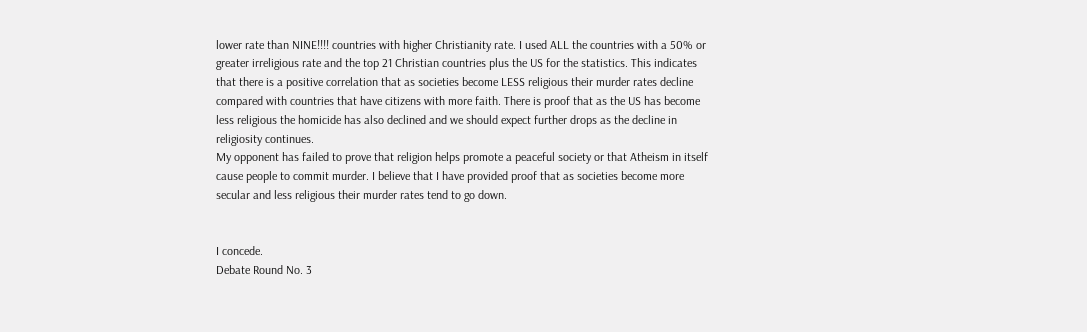lower rate than NINE!!!! countries with higher Christianity rate. I used ALL the countries with a 50% or greater irreligious rate and the top 21 Christian countries plus the US for the statistics. This indicates that there is a positive correlation that as societies become LESS religious their murder rates decline compared with countries that have citizens with more faith. There is proof that as the US has become less religious the homicide has also declined and we should expect further drops as the decline in religiosity continues.
My opponent has failed to prove that religion helps promote a peaceful society or that Atheism in itself cause people to commit murder. I believe that I have provided proof that as societies become more secular and less religious their murder rates tend to go down.


I concede.
Debate Round No. 3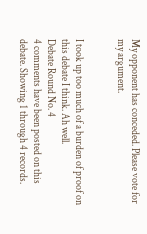My opponent has conceded. Please vote for my argument.


I took up too much of a burden of proof on this debate I think. Ah well.
Debate Round No. 4
4 comments have been posted on this debate. Showing 1 through 4 records.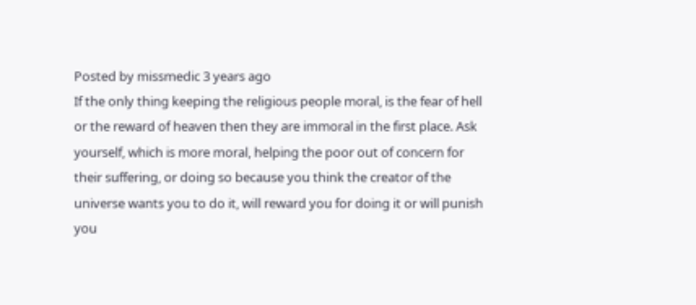Posted by missmedic 3 years ago
If the only thing keeping the religious people moral, is the fear of hell or the reward of heaven then they are immoral in the first place. Ask yourself, which is more moral, helping the poor out of concern for their suffering, or doing so because you think the creator of the universe wants you to do it, will reward you for doing it or will punish you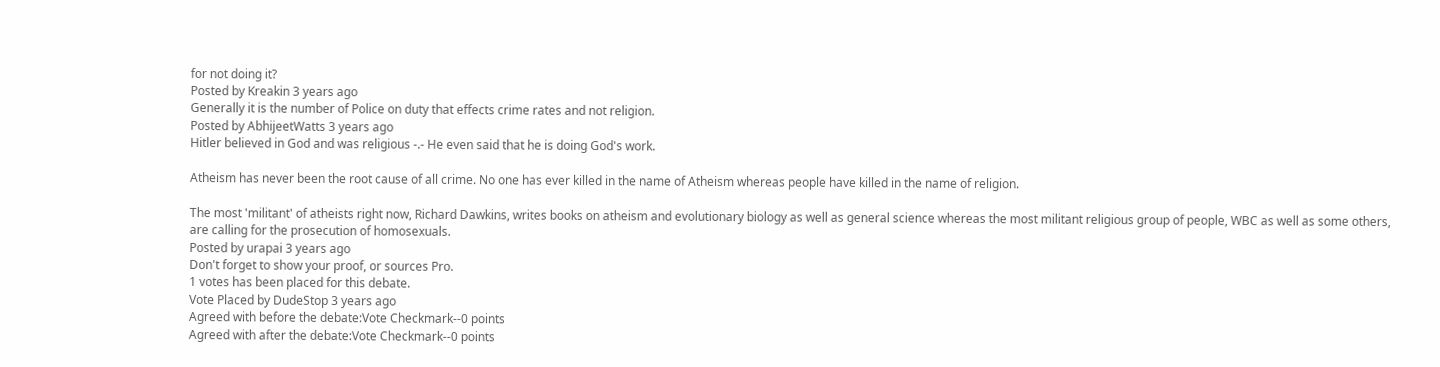for not doing it?
Posted by Kreakin 3 years ago
Generally it is the number of Police on duty that effects crime rates and not religion.
Posted by AbhijeetWatts 3 years ago
Hitler believed in God and was religious -.- He even said that he is doing God's work.

Atheism has never been the root cause of all crime. No one has ever killed in the name of Atheism whereas people have killed in the name of religion.

The most 'militant' of atheists right now, Richard Dawkins, writes books on atheism and evolutionary biology as well as general science whereas the most militant religious group of people, WBC as well as some others, are calling for the prosecution of homosexuals.
Posted by urapai 3 years ago
Don't forget to show your proof, or sources Pro.
1 votes has been placed for this debate.
Vote Placed by DudeStop 3 years ago
Agreed with before the debate:Vote Checkmark--0 points
Agreed with after the debate:Vote Checkmark--0 points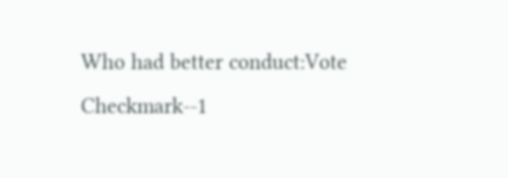Who had better conduct:Vote Checkmark--1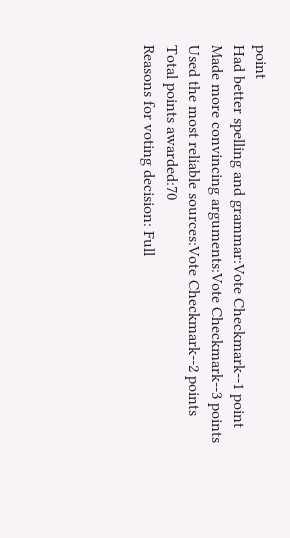point
Had better spelling and grammar:Vote Checkmark--1 point
Made more convincing arguments:Vote Checkmark--3 points
Used the most reliable sources:Vote Checkmark--2 points
Total points awarded:70
Reasons for voting decision: Full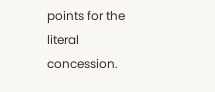points for the literal concession.